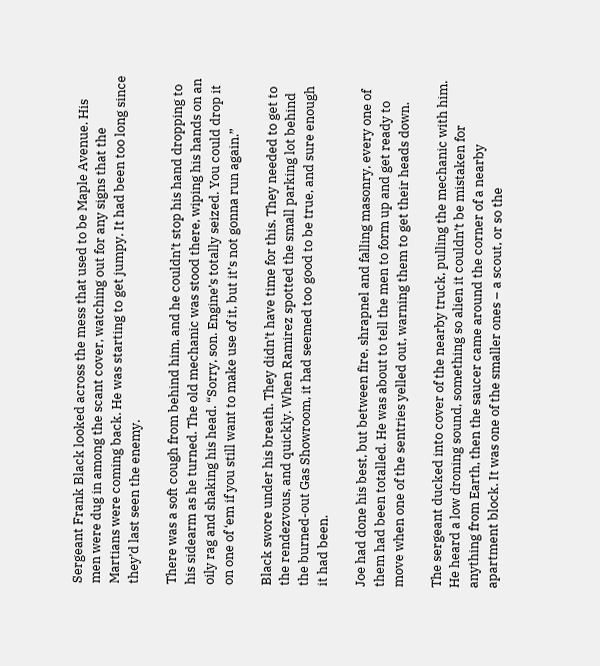Sergeant Frank Black looked across the mess that used to be Maple Avenue. His men were dug in among the scant cover, watching out for any signs that the Martians were coming back. He was starting to get jumpy. It had been too long since they’d last seen the enemy.

There was a soft cough from behind him, and he couldn’t stop his hand dropping to his sidearm as he turned. The old mechanic was stood there, wiping his hands on an oily rag and shaking his head. “Sorry, son. Engine’s totally seized. You could drop it on one of ‘em if you still want to make use of it, but it’s not gonna run again.”

Black swore under his breath. They didn’t have time for this. They needed to get to the rendezvous, and quickly. When Ramirez spotted the small parking lot behind the burned-out Gas Showroom, it had seemed too good to be true, and sure enough it had been.

Joe had done his best, but between fire, shrapnel and falling masonry, every one of them had been totalled. He was about to tell the men to form up and get ready to move when one of the sentries yelled out, warning them to get their heads down.

The sergeant ducked into cover of the nearby truck, pulling the mechanic with him. He heard a low droning sound, something so alien it couldn’t be mistaken for anything from Earth, then the saucer came around the corner of a nearby apartment block. It was one of the smaller ones – a scout, or so the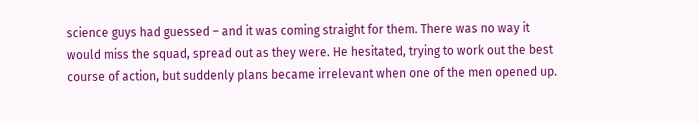science guys had guessed – and it was coming straight for them. There was no way it would miss the squad, spread out as they were. He hesitated, trying to work out the best course of action, but suddenly plans became irrelevant when one of the men opened up.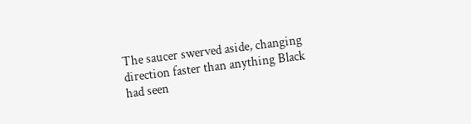The saucer swerved aside, changing direction faster than anything Black had seen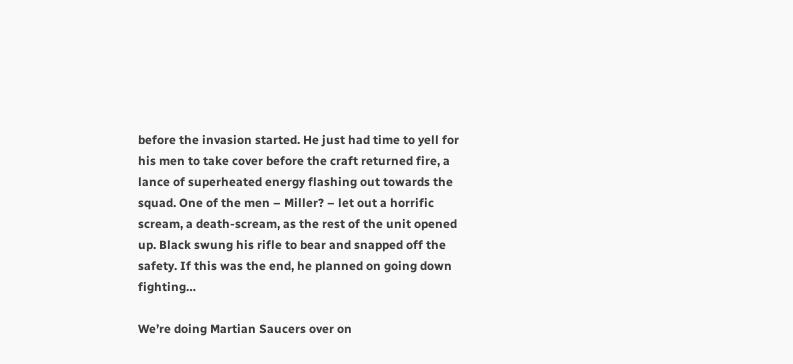before the invasion started. He just had time to yell for his men to take cover before the craft returned fire, a lance of superheated energy flashing out towards the squad. One of the men – Miller? – let out a horrific scream, a death-scream, as the rest of the unit opened up. Black swung his rifle to bear and snapped off the safety. If this was the end, he planned on going down fighting…

We’re doing Martian Saucers over on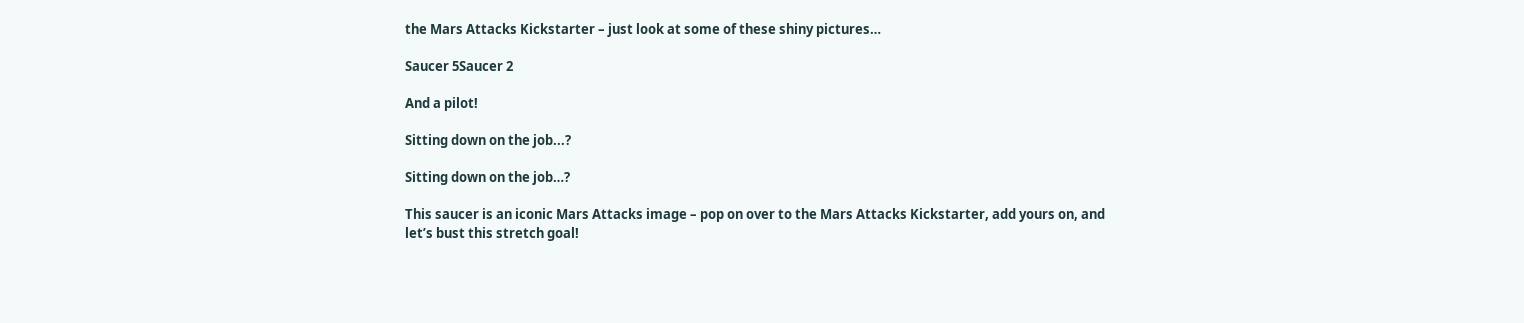the Mars Attacks Kickstarter – just look at some of these shiny pictures…

Saucer 5Saucer 2

And a pilot!

Sitting down on the job...?

Sitting down on the job…?

This saucer is an iconic Mars Attacks image – pop on over to the Mars Attacks Kickstarter, add yours on, and let’s bust this stretch goal!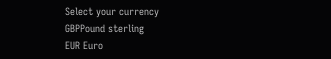Select your currency
GBPPound sterling
EUR Euro